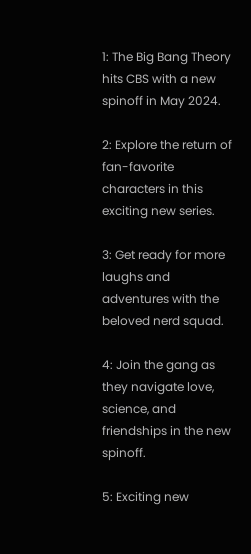1: The Big Bang Theory hits CBS with a new spinoff in May 2024.

2: Explore the return of fan-favorite characters in this exciting new series.

3: Get ready for more laughs and adventures with the beloved nerd squad.

4: Join the gang as they navigate love, science, and friendships in the new spinoff.

5: Exciting new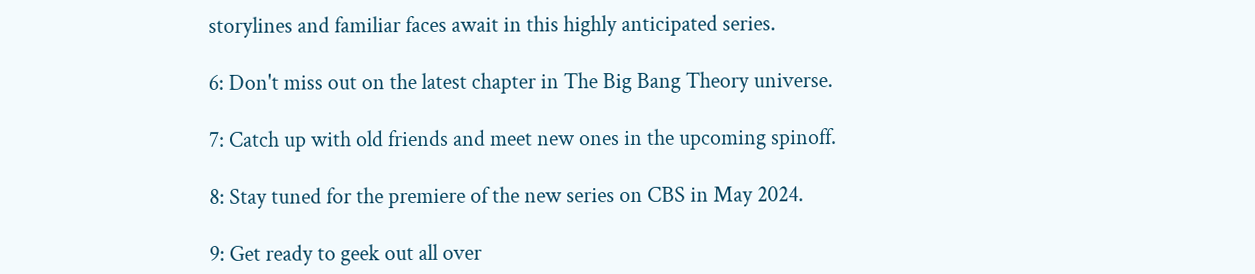storylines and familiar faces await in this highly anticipated series.

6: Don't miss out on the latest chapter in The Big Bang Theory universe.

7: Catch up with old friends and meet new ones in the upcoming spinoff.

8: Stay tuned for the premiere of the new series on CBS in May 2024.

9: Get ready to geek out all over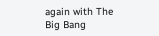again with The Big Bang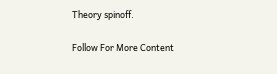Theory spinoff.

Follow For More Content